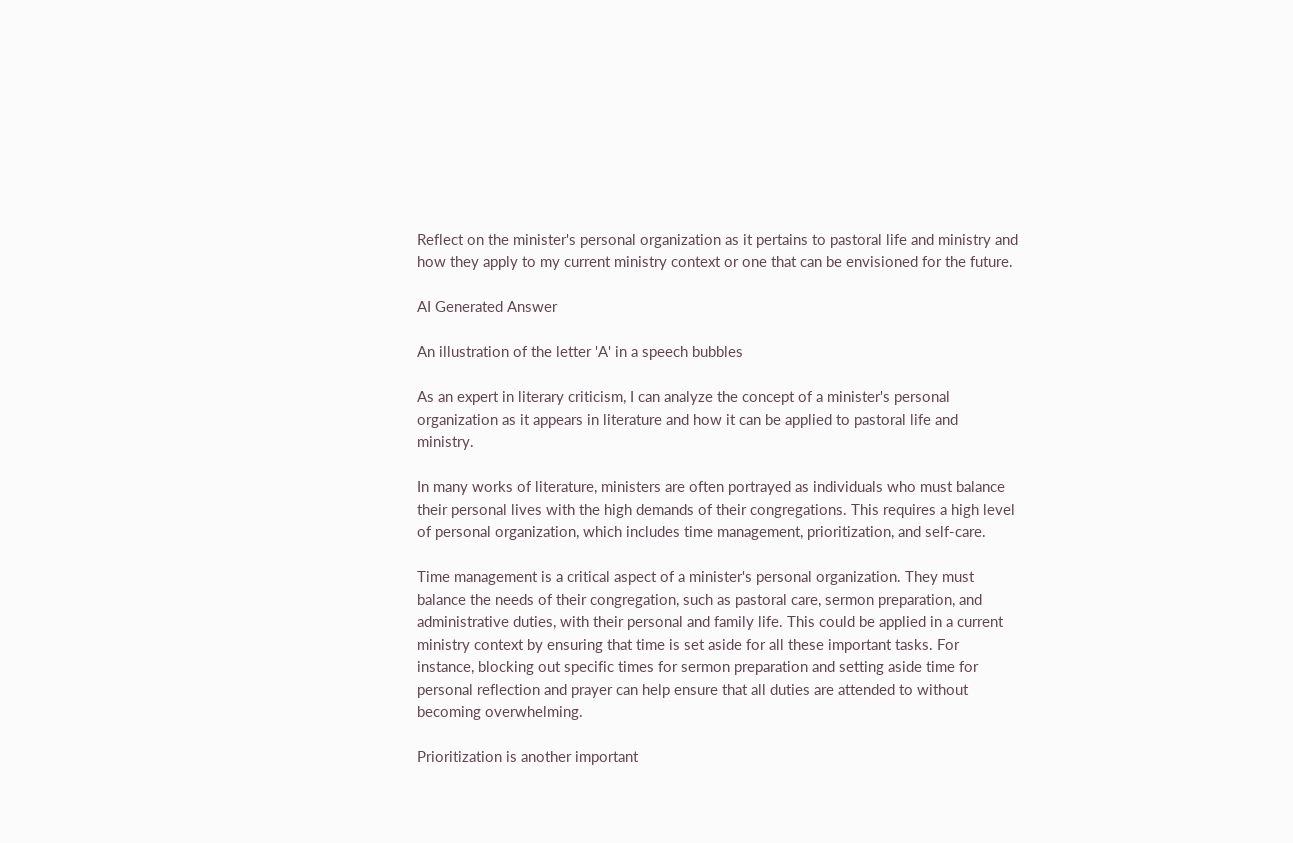Reflect on the minister's personal organization as it pertains to pastoral life and ministry and how they apply to my current ministry context or one that can be envisioned for the future.

AI Generated Answer

An illustration of the letter 'A' in a speech bubbles

As an expert in literary criticism, I can analyze the concept of a minister's personal organization as it appears in literature and how it can be applied to pastoral life and ministry.

In many works of literature, ministers are often portrayed as individuals who must balance their personal lives with the high demands of their congregations. This requires a high level of personal organization, which includes time management, prioritization, and self-care.

Time management is a critical aspect of a minister's personal organization. They must balance the needs of their congregation, such as pastoral care, sermon preparation, and administrative duties, with their personal and family life. This could be applied in a current ministry context by ensuring that time is set aside for all these important tasks. For instance, blocking out specific times for sermon preparation and setting aside time for personal reflection and prayer can help ensure that all duties are attended to without becoming overwhelming.

Prioritization is another important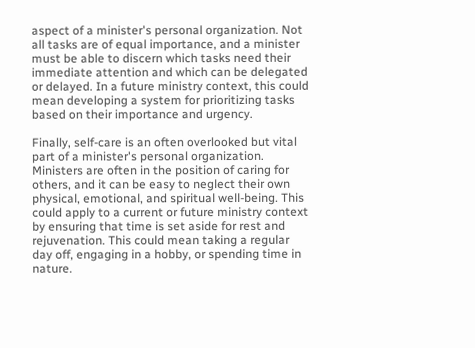aspect of a minister's personal organization. Not all tasks are of equal importance, and a minister must be able to discern which tasks need their immediate attention and which can be delegated or delayed. In a future ministry context, this could mean developing a system for prioritizing tasks based on their importance and urgency.

Finally, self-care is an often overlooked but vital part of a minister's personal organization. Ministers are often in the position of caring for others, and it can be easy to neglect their own physical, emotional, and spiritual well-being. This could apply to a current or future ministry context by ensuring that time is set aside for rest and rejuvenation. This could mean taking a regular day off, engaging in a hobby, or spending time in nature.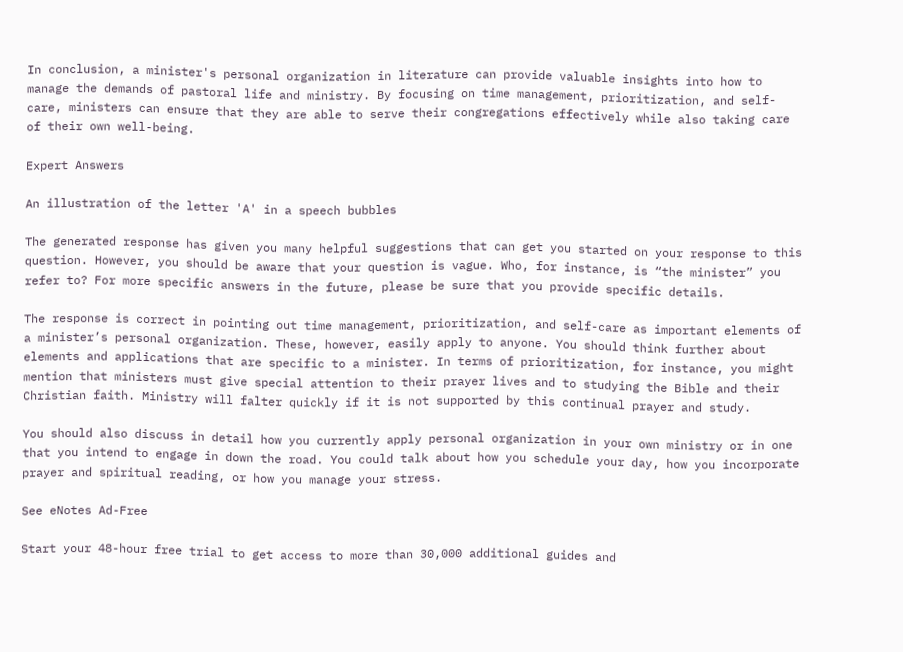In conclusion, a minister's personal organization in literature can provide valuable insights into how to manage the demands of pastoral life and ministry. By focusing on time management, prioritization, and self-care, ministers can ensure that they are able to serve their congregations effectively while also taking care of their own well-being.

Expert Answers

An illustration of the letter 'A' in a speech bubbles

The generated response has given you many helpful suggestions that can get you started on your response to this question. However, you should be aware that your question is vague. Who, for instance, is “the minister” you refer to? For more specific answers in the future, please be sure that you provide specific details.

The response is correct in pointing out time management, prioritization, and self-care as important elements of a minister’s personal organization. These, however, easily apply to anyone. You should think further about elements and applications that are specific to a minister. In terms of prioritization, for instance, you might mention that ministers must give special attention to their prayer lives and to studying the Bible and their Christian faith. Ministry will falter quickly if it is not supported by this continual prayer and study.

You should also discuss in detail how you currently apply personal organization in your own ministry or in one that you intend to engage in down the road. You could talk about how you schedule your day, how you incorporate prayer and spiritual reading, or how you manage your stress.

See eNotes Ad-Free

Start your 48-hour free trial to get access to more than 30,000 additional guides and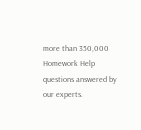more than 350,000 Homework Help questions answered by our experts.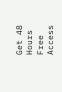Get 48 Hours Free Access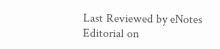Last Reviewed by eNotes Editorial on